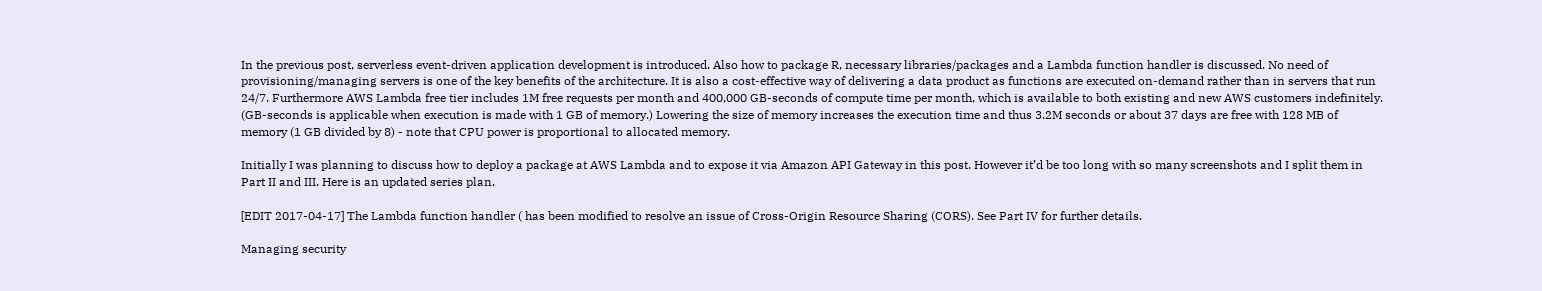In the previous post, serverless event-driven application development is introduced. Also how to package R, necessary libraries/packages and a Lambda function handler is discussed. No need of provisioning/managing servers is one of the key benefits of the architecture. It is also a cost-effective way of delivering a data product as functions are executed on-demand rather than in servers that run 24/7. Furthermore AWS Lambda free tier includes 1M free requests per month and 400,000 GB-seconds of compute time per month, which is available to both existing and new AWS customers indefinitely. (GB-seconds is applicable when execution is made with 1 GB of memory.) Lowering the size of memory increases the execution time and thus 3.2M seconds or about 37 days are free with 128 MB of memory (1 GB divided by 8) - note that CPU power is proportional to allocated memory.

Initially I was planning to discuss how to deploy a package at AWS Lambda and to expose it via Amazon API Gateway in this post. However it’d be too long with so many screenshots and I split them in Part II and III. Here is an updated series plan.

[EDIT 2017-04-17] The Lambda function handler ( has been modified to resolve an issue of Cross-Origin Resource Sharing (CORS). See Part IV for further details.

Managing security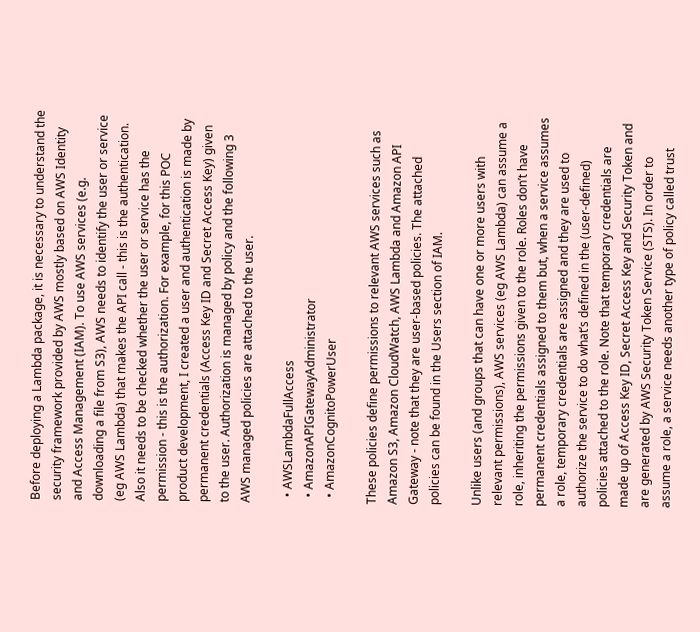Before deploying a Lambda package, it is necessary to understand the security framework provided by AWS mostly based on AWS Identity and Access Management (IAM). To use AWS services (e.g. downloading a file from S3), AWS needs to identify the user or service (eg AWS Lambda) that makes the API call - this is the authentication. Also it needs to be checked whether the user or service has the permission - this is the authorization. For example, for this POC product development, I created a user and authentication is made by permanent credentials (Access Key ID and Secret Access Key) given to the user. Authorization is managed by policy and the following 3 AWS managed policies are attached to the user.

  • AWSLambdaFullAccess
  • AmazonAPIGatewayAdministrator
  • AmazonCognitoPowerUser

These policies define permissions to relevant AWS services such as Amazon S3, Amazon CloudWatch, AWS Lambda and Amazon API Gateway - note that they are user-based policies. The attached policies can be found in the Users section of IAM.

Unlike users (and groups that can have one or more users with relevant permissions), AWS services (eg AWS Lambda) can assume a role, inheriting the permissions given to the role. Roles don’t have permanent credentials assigned to them but, when a service assumes a role, temporary credentials are assigned and they are used to authorize the service to do what’s defined in the (user-defined) policies attached to the role. Note that temporary credentials are made up of Access Key ID, Secret Access Key and Security Token and are generated by AWS Security Token Service (STS). In order to assume a role, a service needs another type of policy called trust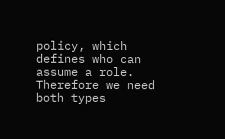policy, which defines who can assume a role. Therefore we need both types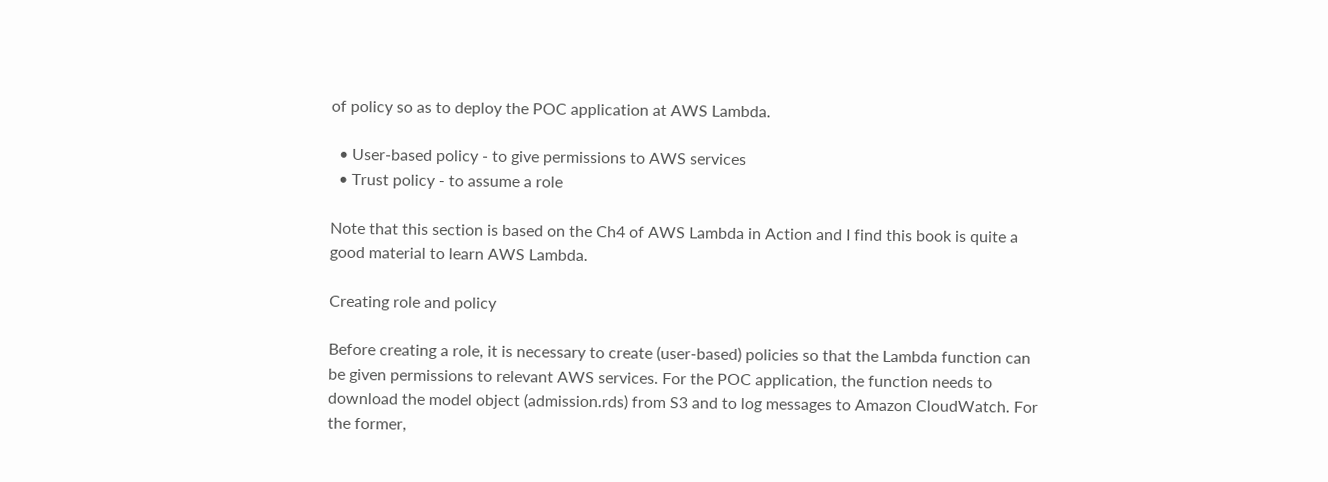of policy so as to deploy the POC application at AWS Lambda.

  • User-based policy - to give permissions to AWS services
  • Trust policy - to assume a role

Note that this section is based on the Ch4 of AWS Lambda in Action and I find this book is quite a good material to learn AWS Lambda.

Creating role and policy

Before creating a role, it is necessary to create (user-based) policies so that the Lambda function can be given permissions to relevant AWS services. For the POC application, the function needs to download the model object (admission.rds) from S3 and to log messages to Amazon CloudWatch. For the former,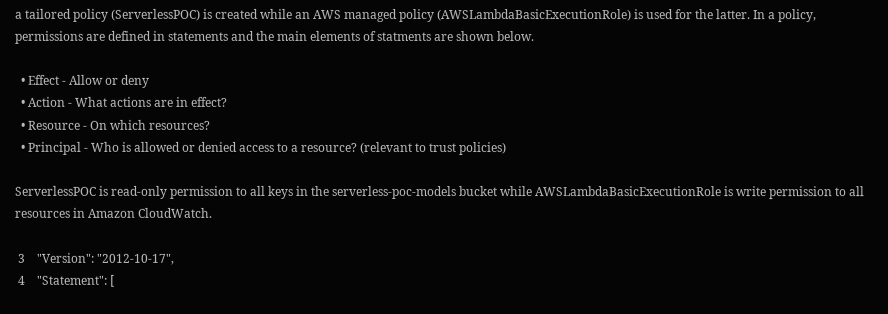a tailored policy (ServerlessPOC) is created while an AWS managed policy (AWSLambdaBasicExecutionRole) is used for the latter. In a policy, permissions are defined in statements and the main elements of statments are shown below.

  • Effect - Allow or deny
  • Action - What actions are in effect?
  • Resource - On which resources?
  • Principal - Who is allowed or denied access to a resource? (relevant to trust policies)

ServerlessPOC is read-only permission to all keys in the serverless-poc-models bucket while AWSLambdaBasicExecutionRole is write permission to all resources in Amazon CloudWatch.

 3    "Version": "2012-10-17",
 4    "Statement": [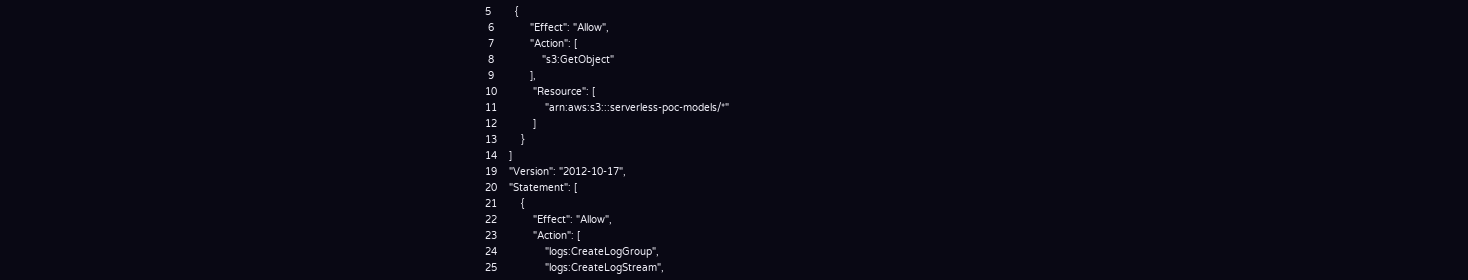5        {
 6            "Effect": "Allow",
 7            "Action": [
 8                "s3:GetObject"
 9            ],
10            "Resource": [
11                "arn:aws:s3:::serverless-poc-models/*"
12            ]
13        }
14    ]
19    "Version": "2012-10-17",
20    "Statement": [
21        {
22            "Effect": "Allow",
23            "Action": [
24                "logs:CreateLogGroup",
25                "logs:CreateLogStream",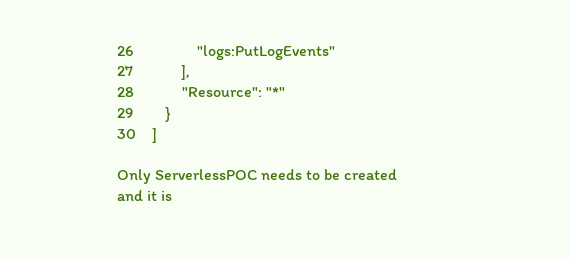26                "logs:PutLogEvents"
27            ],
28            "Resource": "*"
29        }
30    ]

Only ServerlessPOC needs to be created and it is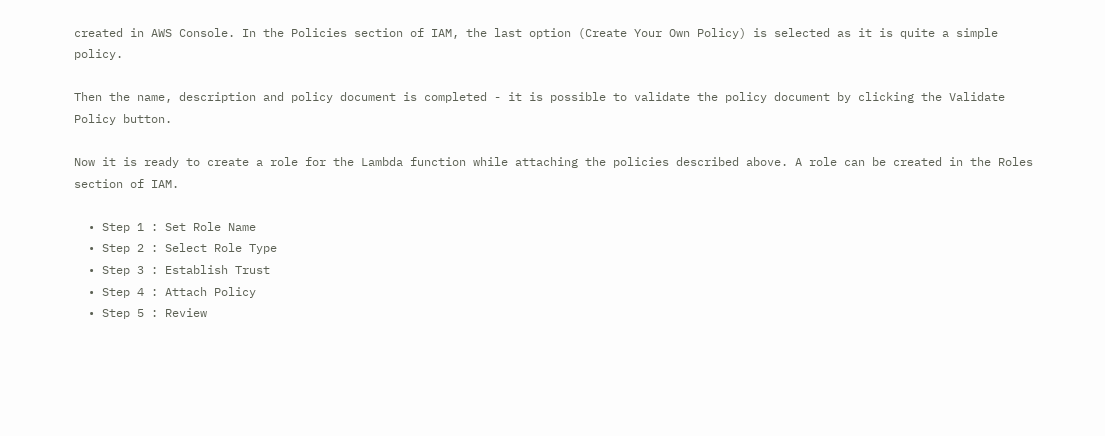created in AWS Console. In the Policies section of IAM, the last option (Create Your Own Policy) is selected as it is quite a simple policy.

Then the name, description and policy document is completed - it is possible to validate the policy document by clicking the Validate Policy button.

Now it is ready to create a role for the Lambda function while attaching the policies described above. A role can be created in the Roles section of IAM.

  • Step 1 : Set Role Name
  • Step 2 : Select Role Type
  • Step 3 : Establish Trust
  • Step 4 : Attach Policy
  • Step 5 : Review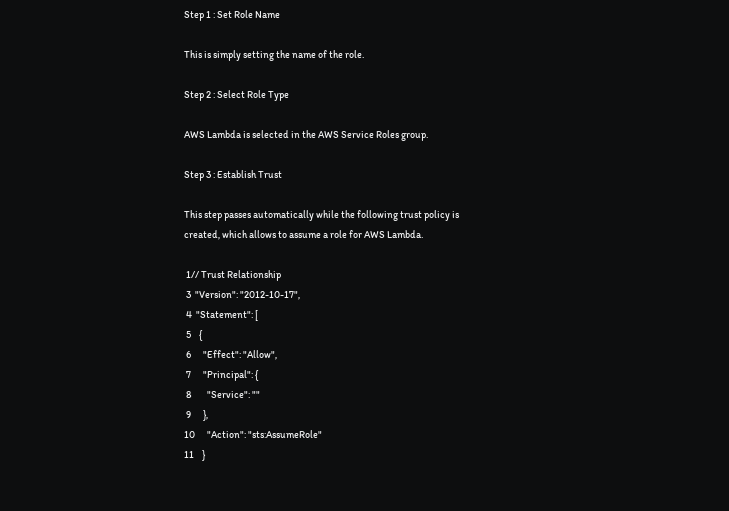Step 1 : Set Role Name

This is simply setting the name of the role.

Step 2 : Select Role Type

AWS Lambda is selected in the AWS Service Roles group.

Step 3 : Establish Trust

This step passes automatically while the following trust policy is created, which allows to assume a role for AWS Lambda.

 1// Trust Relationship
 3  "Version": "2012-10-17",
 4  "Statement": [
 5    {
 6      "Effect": "Allow",
 7      "Principal": {
 8        "Service": ""
 9      },
10      "Action": "sts:AssumeRole"
11    }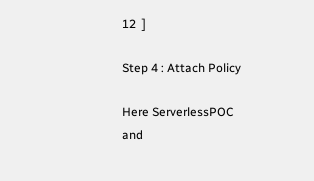12  ]

Step 4 : Attach Policy

Here ServerlessPOC and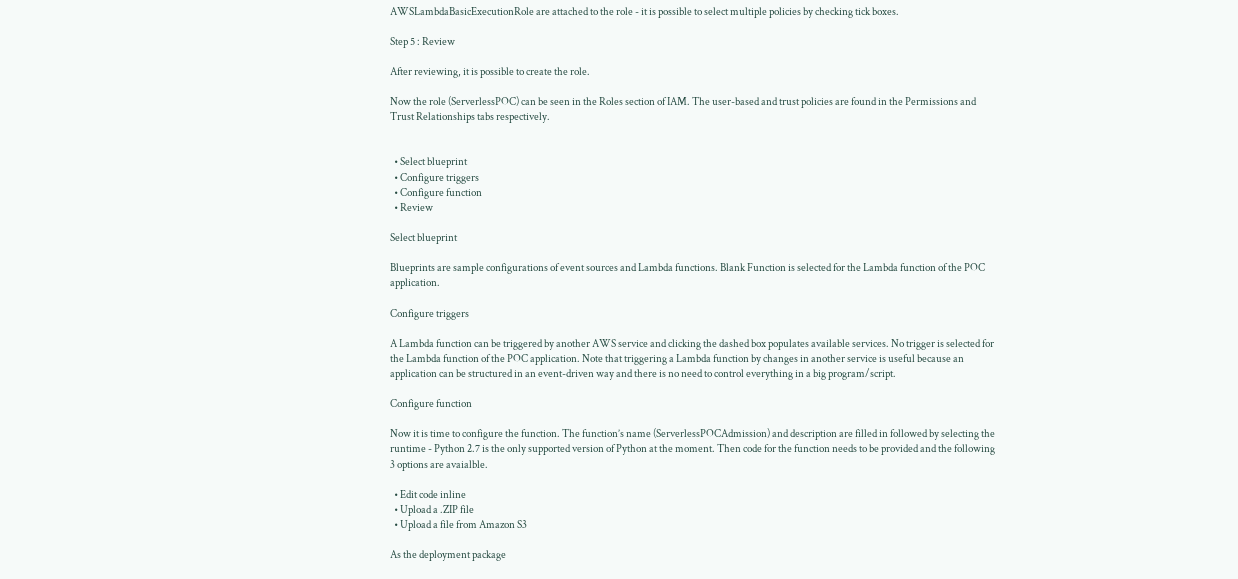AWSLambdaBasicExecutionRole are attached to the role - it is possible to select multiple policies by checking tick boxes.

Step 5 : Review

After reviewing, it is possible to create the role.

Now the role (ServerlessPOC) can be seen in the Roles section of IAM. The user-based and trust policies are found in the Permissions and Trust Relationships tabs respectively.


  • Select blueprint
  • Configure triggers
  • Configure function
  • Review

Select blueprint

Blueprints are sample configurations of event sources and Lambda functions. Blank Function is selected for the Lambda function of the POC application.

Configure triggers

A Lambda function can be triggered by another AWS service and clicking the dashed box populates available services. No trigger is selected for the Lambda function of the POC application. Note that triggering a Lambda function by changes in another service is useful because an application can be structured in an event-driven way and there is no need to control everything in a big program/script.

Configure function

Now it is time to configure the function. The function’s name (ServerlessPOCAdmission) and description are filled in followed by selecting the runtime - Python 2.7 is the only supported version of Python at the moment. Then code for the function needs to be provided and the following 3 options are avaialble.

  • Edit code inline
  • Upload a .ZIP file
  • Upload a file from Amazon S3

As the deployment package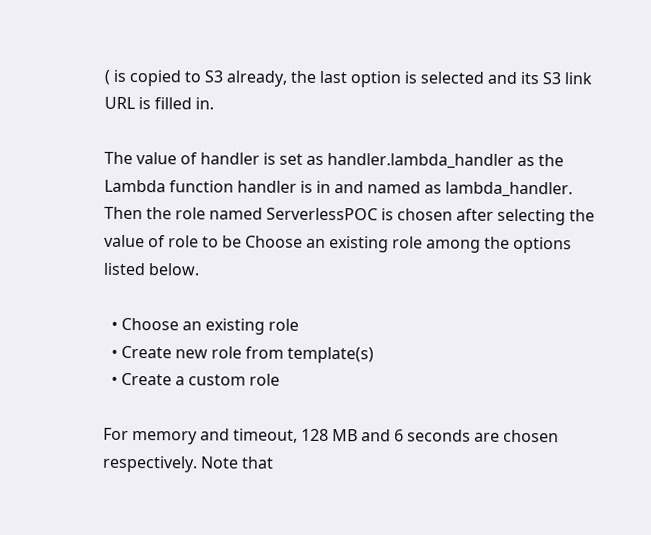( is copied to S3 already, the last option is selected and its S3 link URL is filled in.

The value of handler is set as handler.lambda_handler as the Lambda function handler is in and named as lambda_handler. Then the role named ServerlessPOC is chosen after selecting the value of role to be Choose an existing role among the options listed below.

  • Choose an existing role
  • Create new role from template(s)
  • Create a custom role

For memory and timeout, 128 MB and 6 seconds are chosen respectively. Note that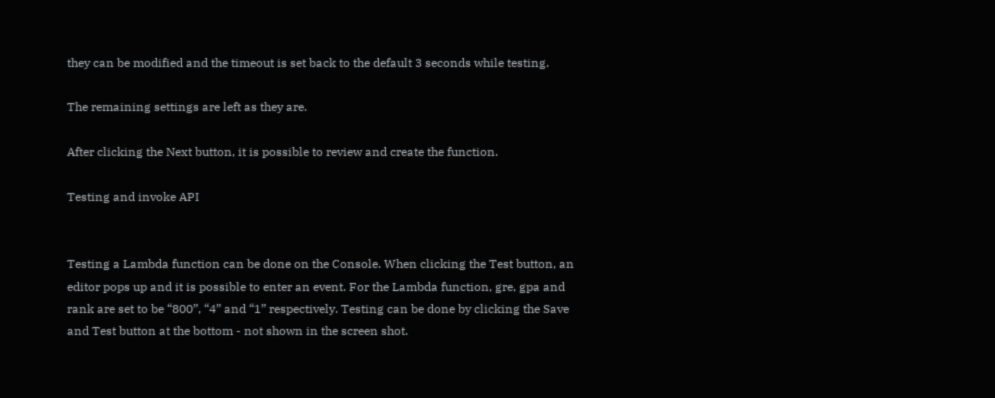they can be modified and the timeout is set back to the default 3 seconds while testing.

The remaining settings are left as they are.

After clicking the Next button, it is possible to review and create the function.

Testing and invoke API


Testing a Lambda function can be done on the Console. When clicking the Test button, an editor pops up and it is possible to enter an event. For the Lambda function, gre, gpa and rank are set to be “800”, “4” and “1” respectively. Testing can be done by clicking the Save and Test button at the bottom - not shown in the screen shot.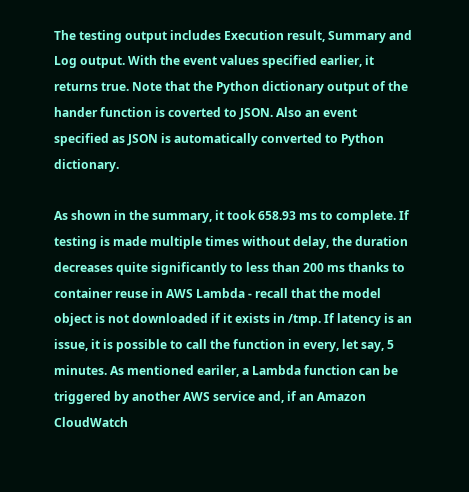The testing output includes Execution result, Summary and Log output. With the event values specified earlier, it returns true. Note that the Python dictionary output of the hander function is coverted to JSON. Also an event specified as JSON is automatically converted to Python dictionary.

As shown in the summary, it took 658.93 ms to complete. If testing is made multiple times without delay, the duration decreases quite significantly to less than 200 ms thanks to container reuse in AWS Lambda - recall that the model object is not downloaded if it exists in /tmp. If latency is an issue, it is possible to call the function in every, let say, 5 minutes. As mentioned eariler, a Lambda function can be triggered by another AWS service and, if an Amazon CloudWatch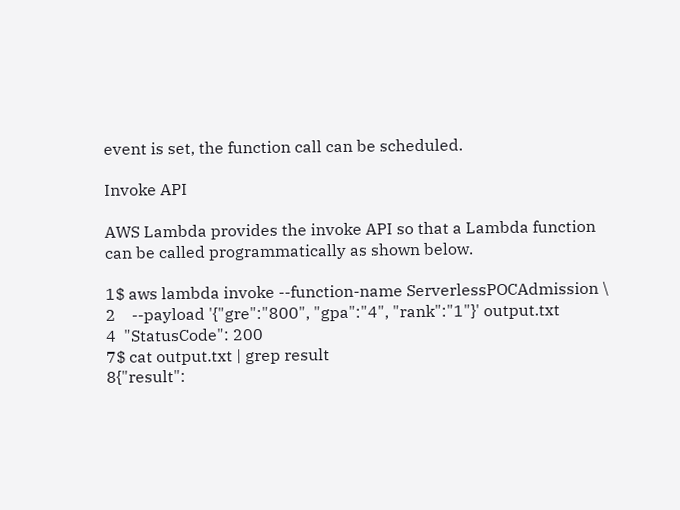event is set, the function call can be scheduled.

Invoke API

AWS Lambda provides the invoke API so that a Lambda function can be called programmatically as shown below.

1$ aws lambda invoke --function-name ServerlessPOCAdmission \
2    --payload '{"gre":"800", "gpa":"4", "rank":"1"}' output.txt
4  "StatusCode": 200
7$ cat output.txt | grep result
8{"result":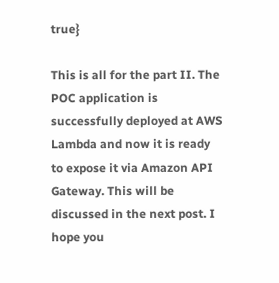true}

This is all for the part II. The POC application is successfully deployed at AWS Lambda and now it is ready to expose it via Amazon API Gateway. This will be discussed in the next post. I hope you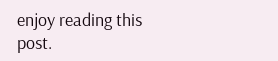enjoy reading this post.